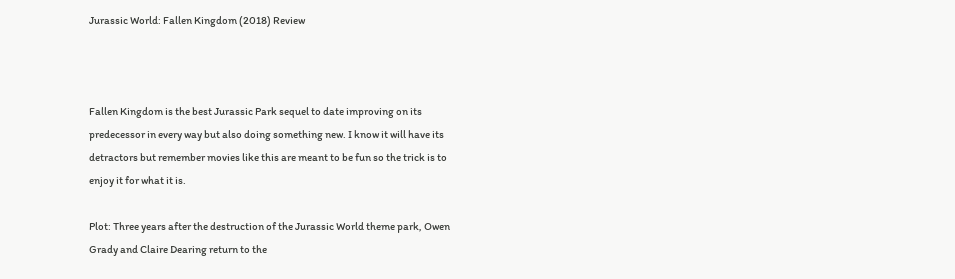Jurassic World: Fallen Kingdom (2018) Review



Fallen Kingdom is the best Jurassic Park sequel to date improving on its predecessor in every way but also doing something new. I know it will have its detractors but remember movies like this are meant to be fun so the trick is to enjoy it for what it is.

Plot: Three years after the destruction of the Jurassic World theme park, Owen Grady and Claire Dearing return to the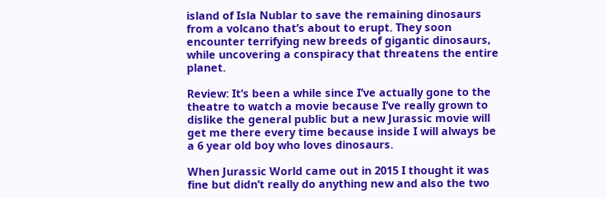island of Isla Nublar to save the remaining dinosaurs from a volcano that’s about to erupt. They soon encounter terrifying new breeds of gigantic dinosaurs, while uncovering a conspiracy that threatens the entire planet.

Review: It’s been a while since I’ve actually gone to the theatre to watch a movie because I’ve really grown to dislike the general public but a new Jurassic movie will get me there every time because inside I will always be a 6 year old boy who loves dinosaurs.

When Jurassic World came out in 2015 I thought it was fine but didn’t really do anything new and also the two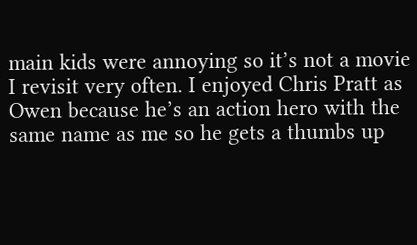main kids were annoying so it’s not a movie I revisit very often. I enjoyed Chris Pratt as Owen because he’s an action hero with the same name as me so he gets a thumbs up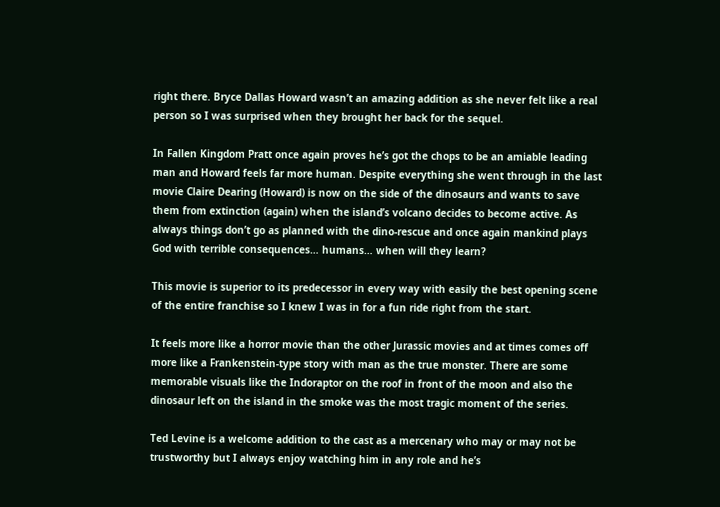right there. Bryce Dallas Howard wasn’t an amazing addition as she never felt like a real person so I was surprised when they brought her back for the sequel.

In Fallen Kingdom Pratt once again proves he’s got the chops to be an amiable leading man and Howard feels far more human. Despite everything she went through in the last movie Claire Dearing (Howard) is now on the side of the dinosaurs and wants to save them from extinction (again) when the island’s volcano decides to become active. As always things don’t go as planned with the dino-rescue and once again mankind plays God with terrible consequences… humans… when will they learn?

This movie is superior to its predecessor in every way with easily the best opening scene of the entire franchise so I knew I was in for a fun ride right from the start.

It feels more like a horror movie than the other Jurassic movies and at times comes off more like a Frankenstein-type story with man as the true monster. There are some memorable visuals like the Indoraptor on the roof in front of the moon and also the dinosaur left on the island in the smoke was the most tragic moment of the series.

Ted Levine is a welcome addition to the cast as a mercenary who may or may not be trustworthy but I always enjoy watching him in any role and he’s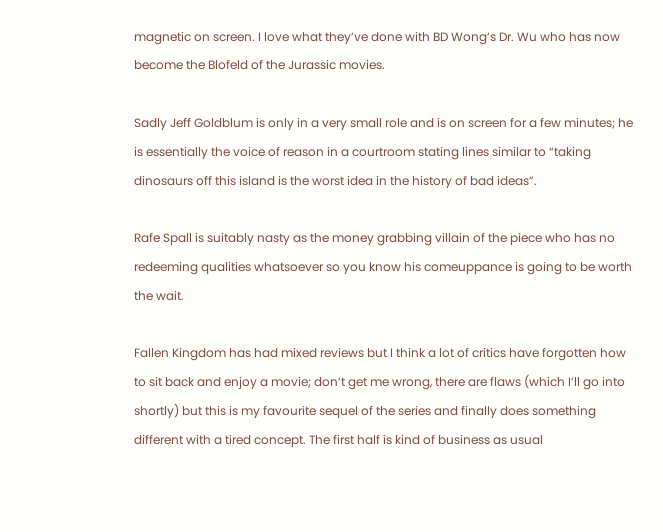magnetic on screen. I love what they’ve done with BD Wong’s Dr. Wu who has now become the Blofeld of the Jurassic movies.

Sadly Jeff Goldblum is only in a very small role and is on screen for a few minutes; he is essentially the voice of reason in a courtroom stating lines similar to “taking dinosaurs off this island is the worst idea in the history of bad ideas”.

Rafe Spall is suitably nasty as the money grabbing villain of the piece who has no redeeming qualities whatsoever so you know his comeuppance is going to be worth the wait.

Fallen Kingdom has had mixed reviews but I think a lot of critics have forgotten how to sit back and enjoy a movie; don’t get me wrong, there are flaws (which I’ll go into shortly) but this is my favourite sequel of the series and finally does something different with a tired concept. The first half is kind of business as usual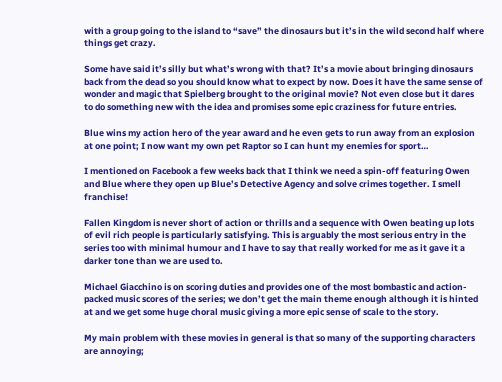with a group going to the island to “save” the dinosaurs but it’s in the wild second half where things get crazy.

Some have said it’s silly but what’s wrong with that? It’s a movie about bringing dinosaurs back from the dead so you should know what to expect by now. Does it have the same sense of wonder and magic that Spielberg brought to the original movie? Not even close but it dares to do something new with the idea and promises some epic craziness for future entries.

Blue wins my action hero of the year award and he even gets to run away from an explosion at one point; I now want my own pet Raptor so I can hunt my enemies for sport…

I mentioned on Facebook a few weeks back that I think we need a spin-off featuring Owen and Blue where they open up Blue’s Detective Agency and solve crimes together. I smell franchise!

Fallen Kingdom is never short of action or thrills and a sequence with Owen beating up lots of evil rich people is particularly satisfying. This is arguably the most serious entry in the series too with minimal humour and I have to say that really worked for me as it gave it a darker tone than we are used to.

Michael Giacchino is on scoring duties and provides one of the most bombastic and action-packed music scores of the series; we don’t get the main theme enough although it is hinted at and we get some huge choral music giving a more epic sense of scale to the story.

My main problem with these movies in general is that so many of the supporting characters are annoying;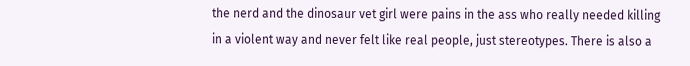the nerd and the dinosaur vet girl were pains in the ass who really needed killing in a violent way and never felt like real people, just stereotypes. There is also a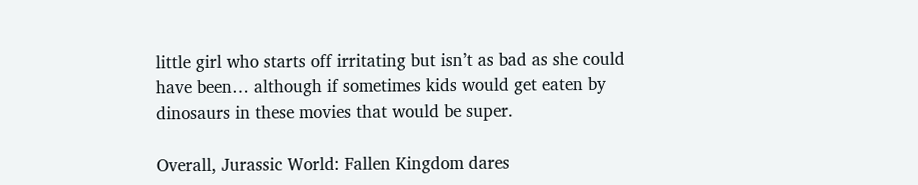little girl who starts off irritating but isn’t as bad as she could have been… although if sometimes kids would get eaten by dinosaurs in these movies that would be super.

Overall, Jurassic World: Fallen Kingdom dares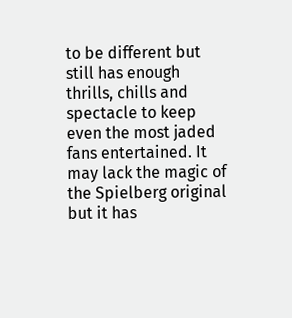to be different but still has enough thrills, chills and spectacle to keep even the most jaded fans entertained. It may lack the magic of the Spielberg original but it has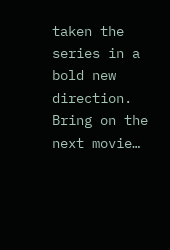taken the series in a bold new direction. Bring on the next movie…